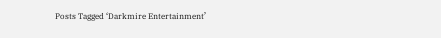Posts Tagged ‘Darkmire Entertainment’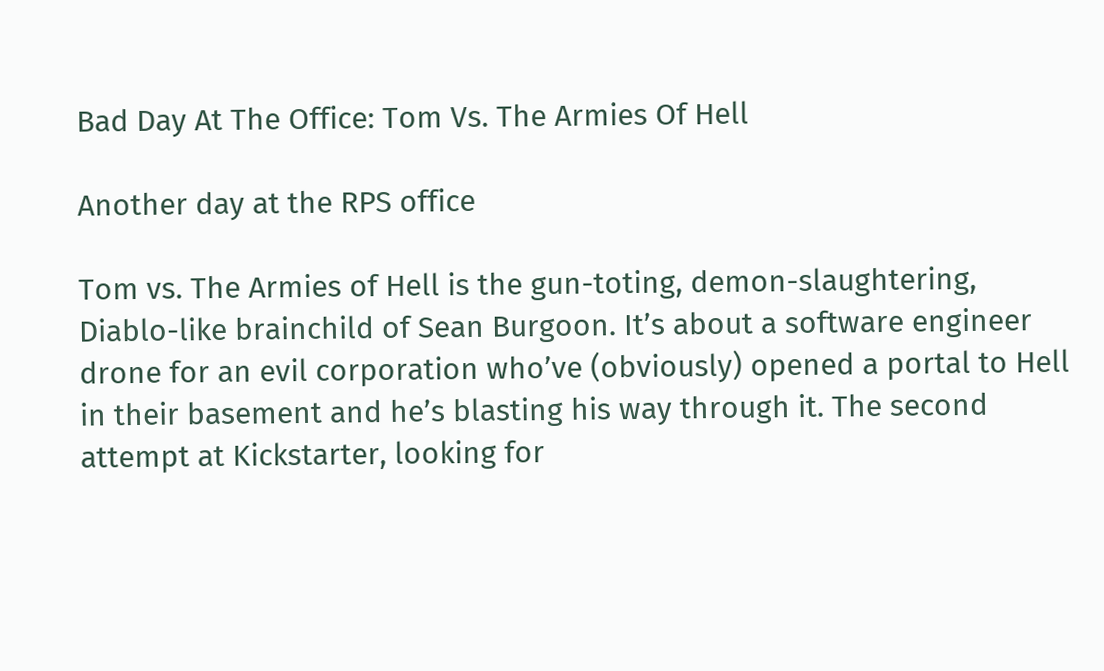Bad Day At The Office: Tom Vs. The Armies Of Hell

Another day at the RPS office

Tom vs. The Armies of Hell is the gun-toting, demon-slaughtering, Diablo-like brainchild of Sean Burgoon. It’s about a software engineer drone for an evil corporation who’ve (obviously) opened a portal to Hell in their basement and he’s blasting his way through it. The second attempt at Kickstarter, looking for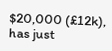$20,000 (£12k), has just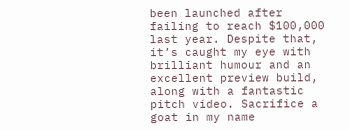been launched after failing to reach $100,000 last year. Despite that, it’s caught my eye with brilliant humour and an excellent preview build, along with a fantastic pitch video. Sacrifice a goat in my name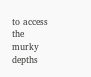to access the murky depths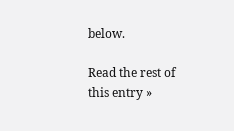below.

Read the rest of this entry »